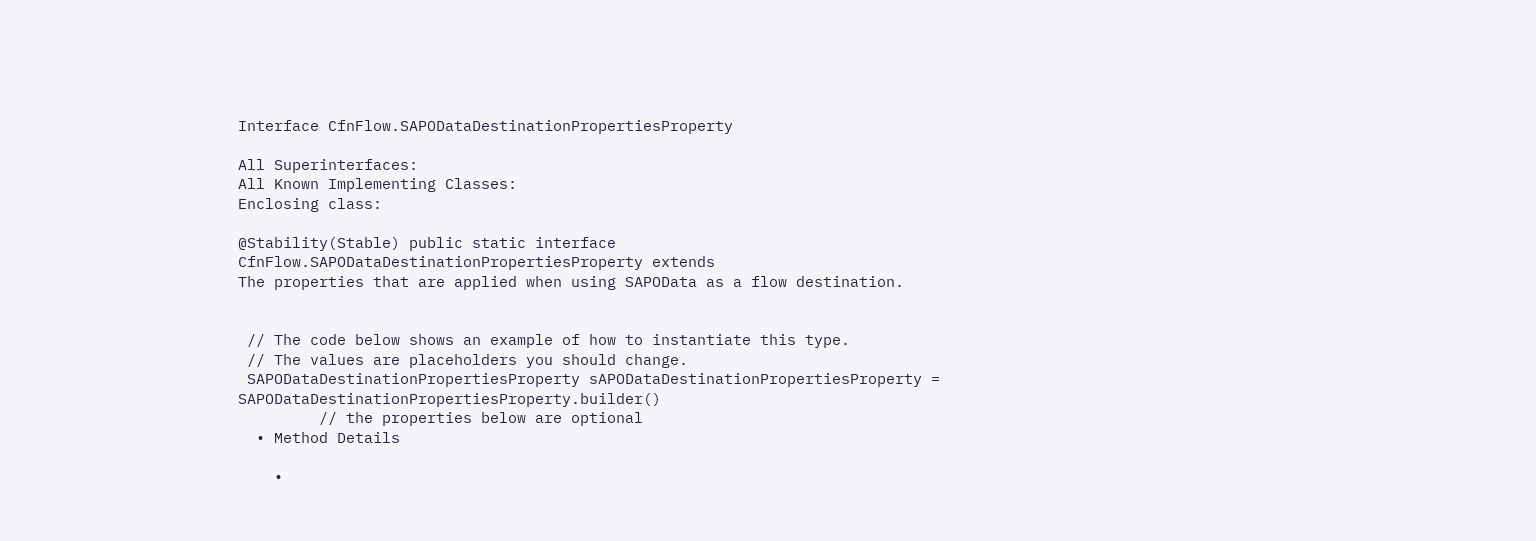Interface CfnFlow.SAPODataDestinationPropertiesProperty

All Superinterfaces:
All Known Implementing Classes:
Enclosing class:

@Stability(Stable) public static interface CfnFlow.SAPODataDestinationPropertiesProperty extends
The properties that are applied when using SAPOData as a flow destination.


 // The code below shows an example of how to instantiate this type.
 // The values are placeholders you should change.
 SAPODataDestinationPropertiesProperty sAPODataDestinationPropertiesProperty = SAPODataDestinationPropertiesProperty.builder()
         // the properties below are optional
  • Method Details

    •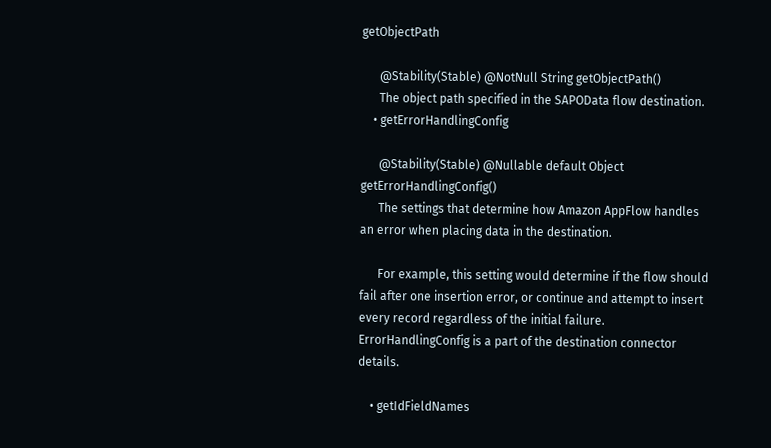getObjectPath

      @Stability(Stable) @NotNull String getObjectPath()
      The object path specified in the SAPOData flow destination.
    • getErrorHandlingConfig

      @Stability(Stable) @Nullable default Object getErrorHandlingConfig()
      The settings that determine how Amazon AppFlow handles an error when placing data in the destination.

      For example, this setting would determine if the flow should fail after one insertion error, or continue and attempt to insert every record regardless of the initial failure. ErrorHandlingConfig is a part of the destination connector details.

    • getIdFieldNames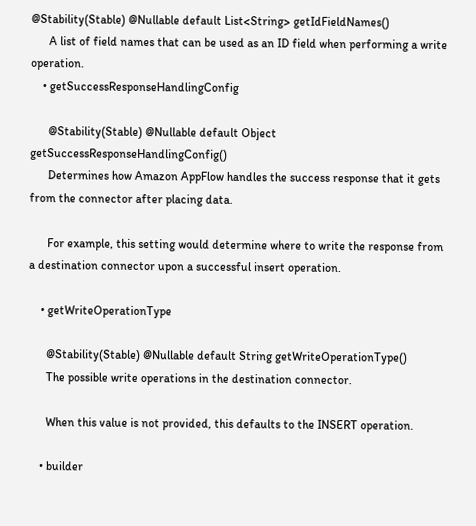@Stability(Stable) @Nullable default List<String> getIdFieldNames()
      A list of field names that can be used as an ID field when performing a write operation.
    • getSuccessResponseHandlingConfig

      @Stability(Stable) @Nullable default Object getSuccessResponseHandlingConfig()
      Determines how Amazon AppFlow handles the success response that it gets from the connector after placing data.

      For example, this setting would determine where to write the response from a destination connector upon a successful insert operation.

    • getWriteOperationType

      @Stability(Stable) @Nullable default String getWriteOperationType()
      The possible write operations in the destination connector.

      When this value is not provided, this defaults to the INSERT operation.

    • builder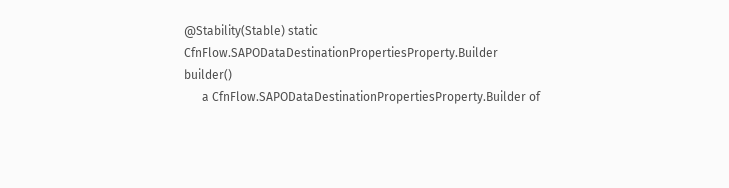@Stability(Stable) static CfnFlow.SAPODataDestinationPropertiesProperty.Builder builder()
      a CfnFlow.SAPODataDestinationPropertiesProperty.Builder of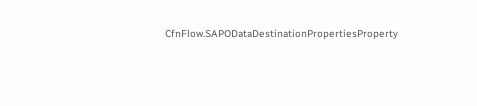CfnFlow.SAPODataDestinationPropertiesProperty